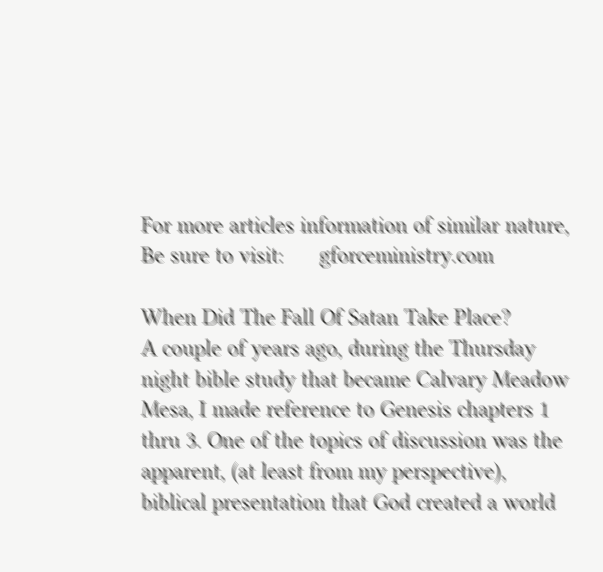For more articles information of similar nature, Be sure to visit:      gforceministry.com

When Did The Fall Of Satan Take Place?
A couple of years ago, during the Thursday night bible study that became Calvary Meadow Mesa, I made reference to Genesis chapters 1 thru 3. One of the topics of discussion was the apparent, (at least from my perspective), biblical presentation that God created a world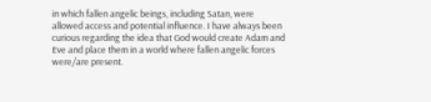in which fallen angelic beings, including Satan, were allowed access and potential influence. I have always been curious regarding the idea that God would create Adam and Eve and place them in a world where fallen angelic forces were/are present.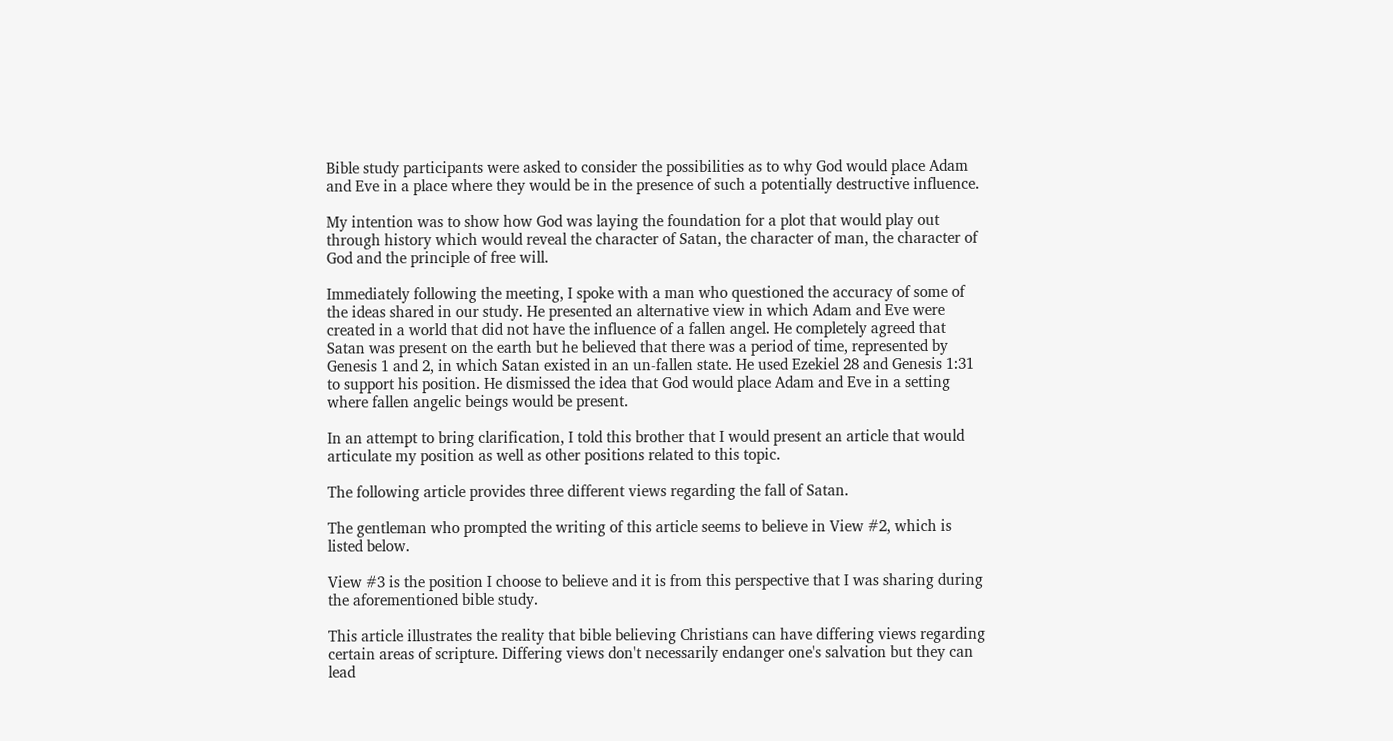Bible study participants were asked to consider the possibilities as to why God would place Adam and Eve in a place where they would be in the presence of such a potentially destructive influence.

My intention was to show how God was laying the foundation for a plot that would play out through history which would reveal the character of Satan, the character of man, the character of God and the principle of free will.

Immediately following the meeting, I spoke with a man who questioned the accuracy of some of the ideas shared in our study. He presented an alternative view in which Adam and Eve were created in a world that did not have the influence of a fallen angel. He completely agreed that Satan was present on the earth but he believed that there was a period of time, represented by Genesis 1 and 2, in which Satan existed in an un-fallen state. He used Ezekiel 28 and Genesis 1:31 to support his position. He dismissed the idea that God would place Adam and Eve in a setting where fallen angelic beings would be present.

In an attempt to bring clarification, I told this brother that I would present an article that would articulate my position as well as other positions related to this topic.

The following article provides three different views regarding the fall of Satan.

The gentleman who prompted the writing of this article seems to believe in View #2, which is listed below.

View #3 is the position I choose to believe and it is from this perspective that I was sharing during the aforementioned bible study.

This article illustrates the reality that bible believing Christians can have differing views regarding certain areas of scripture. Differing views don't necessarily endanger one's salvation but they can lead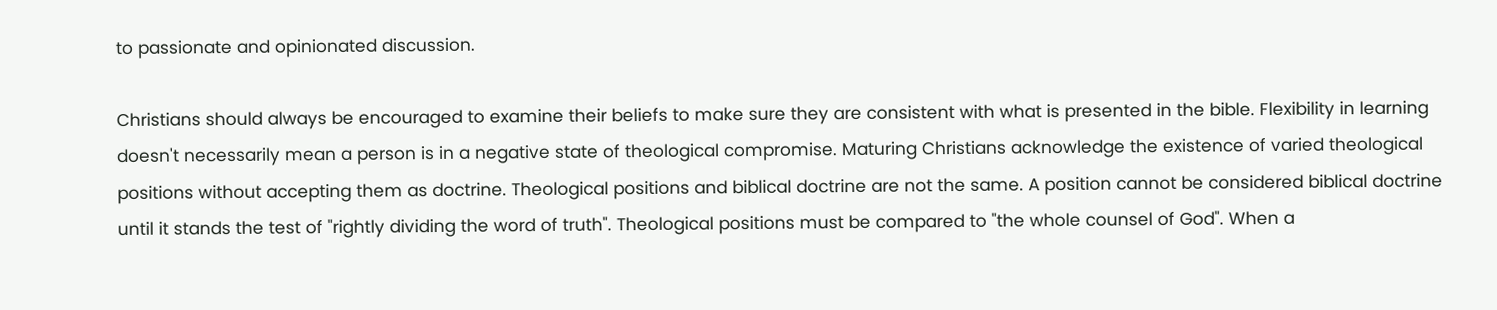to passionate and opinionated discussion.

Christians should always be encouraged to examine their beliefs to make sure they are consistent with what is presented in the bible. Flexibility in learning doesn't necessarily mean a person is in a negative state of theological compromise. Maturing Christians acknowledge the existence of varied theological positions without accepting them as doctrine. Theological positions and biblical doctrine are not the same. A position cannot be considered biblical doctrine until it stands the test of "rightly dividing the word of truth". Theological positions must be compared to "the whole counsel of God". When a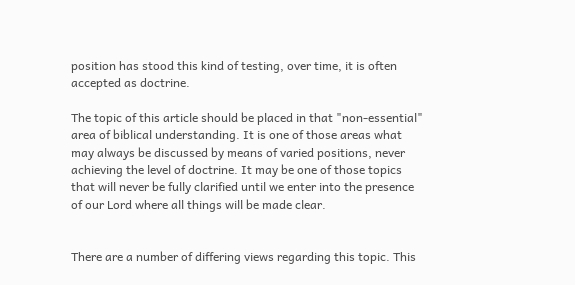position has stood this kind of testing, over time, it is often accepted as doctrine.

The topic of this article should be placed in that "non-essential" area of biblical understanding. It is one of those areas what may always be discussed by means of varied positions, never achieving the level of doctrine. It may be one of those topics that will never be fully clarified until we enter into the presence of our Lord where all things will be made clear.


There are a number of differing views regarding this topic. This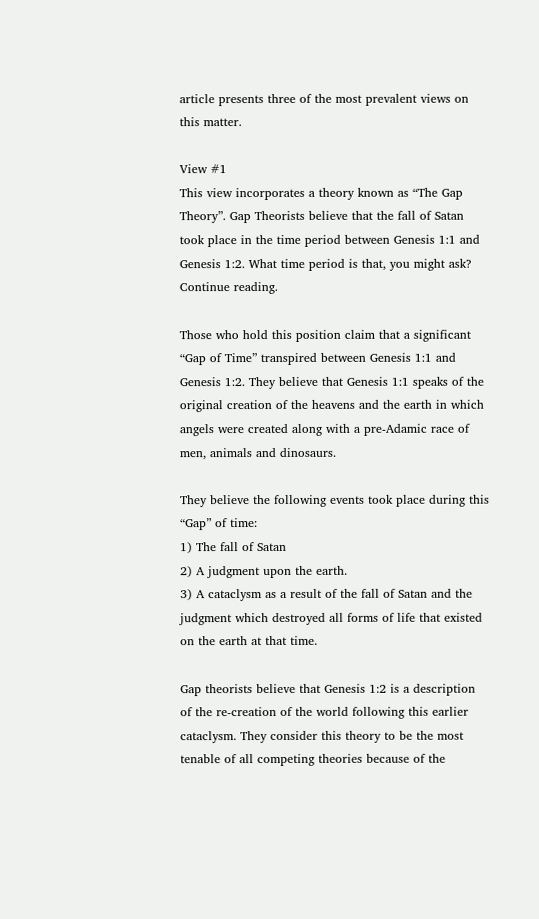article presents three of the most prevalent views on this matter.

View #1
This view incorporates a theory known as “The Gap Theory”. Gap Theorists believe that the fall of Satan took place in the time period between Genesis 1:1 and Genesis 1:2. What time period is that, you might ask? Continue reading.

Those who hold this position claim that a significant “Gap of Time” transpired between Genesis 1:1 and Genesis 1:2. They believe that Genesis 1:1 speaks of the original creation of the heavens and the earth in which angels were created along with a pre-Adamic race of men, animals and dinosaurs.

They believe the following events took place during this “Gap” of time:
1) The fall of Satan
2) A judgment upon the earth.
3) A cataclysm as a result of the fall of Satan and the judgment which destroyed all forms of life that existed
on the earth at that time.

Gap theorists believe that Genesis 1:2 is a description of the re-creation of the world following this earlier cataclysm. They consider this theory to be the most tenable of all competing theories because of the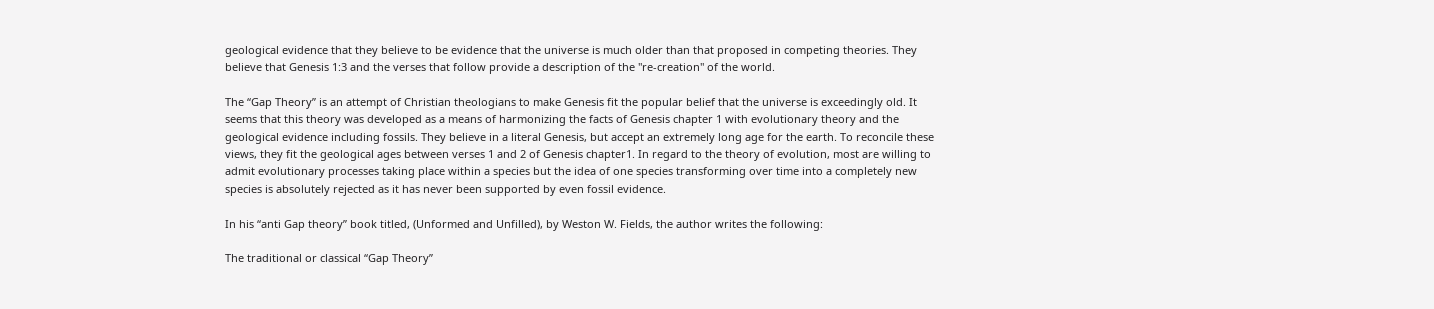geological evidence that they believe to be evidence that the universe is much older than that proposed in competing theories. They believe that Genesis 1:3 and the verses that follow provide a description of the "re-creation" of the world.

The “Gap Theory” is an attempt of Christian theologians to make Genesis fit the popular belief that the universe is exceedingly old. It seems that this theory was developed as a means of harmonizing the facts of Genesis chapter 1 with evolutionary theory and the geological evidence including fossils. They believe in a literal Genesis, but accept an extremely long age for the earth. To reconcile these views, they fit the geological ages between verses 1 and 2 of Genesis chapter1. In regard to the theory of evolution, most are willing to admit evolutionary processes taking place within a species but the idea of one species transforming over time into a completely new species is absolutely rejected as it has never been supported by even fossil evidence.

In his “anti Gap theory” book titled, (Unformed and Unfilled), by Weston W. Fields, the author writes the following:

The traditional or classical “Gap Theory”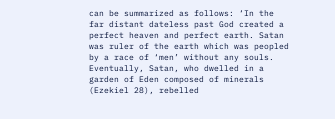can be summarized as follows: ‘In the far distant dateless past God created a perfect heaven and perfect earth. Satan was ruler of the earth which was peopled by a race of ‘men’ without any souls. Eventually, Satan, who dwelled in a garden of Eden composed of minerals (Ezekiel 28), rebelled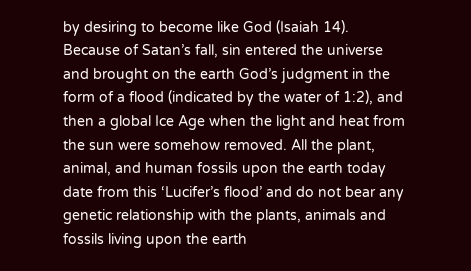by desiring to become like God (Isaiah 14). Because of Satan’s fall, sin entered the universe and brought on the earth God’s judgment in the form of a flood (indicated by the water of 1:2), and then a global Ice Age when the light and heat from the sun were somehow removed. All the plant, animal, and human fossils upon the earth today date from this ‘Lucifer’s flood’ and do not bear any genetic relationship with the plants, animals and fossils living upon the earth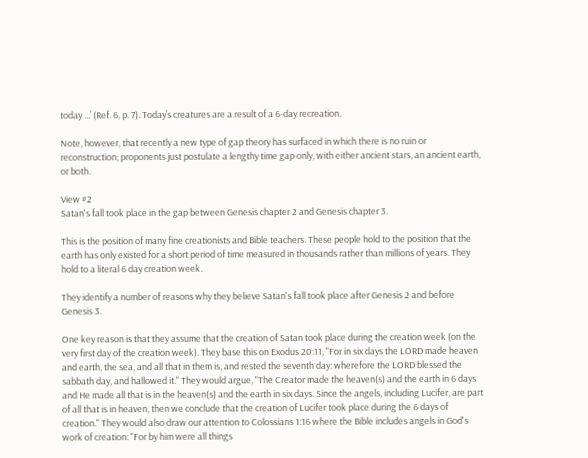today ...’ (Ref. 6, p. 7). Today’s creatures are a result of a 6-day recreation.

Note, however, that recently a new type of gap theory has surfaced in which there is no ruin or reconstruction; proponents just postulate a lengthy time gap only, with either ancient stars, an ancient earth, or both.

View #2
Satan's fall took place in the gap between Genesis chapter 2 and Genesis chapter 3.

This is the position of many fine creationists and Bible teachers. These people hold to the position that the earth has only existed for a short period of time measured in thousands rather than millions of years. They hold to a literal 6 day creation week.

They identify a number of reasons why they believe Satan's fall took place after Genesis 2 and before Genesis 3.

One key reason is that they assume that the creation of Satan took place during the creation week (on the very first day of the creation week). They base this on Exodus 20:11, "For in six days the LORD made heaven and earth, the sea, and all that in them is, and rested the seventh day: wherefore the LORD blessed the sabbath day, and hallowed it." They would argue, "The Creator made the heaven(s) and the earth in 6 days and He made all that is in the heaven(s) and the earth in six days. Since the angels, including Lucifer, are part of all that is in heaven, then we conclude that the creation of Lucifer took place during the 6 days of creation." They would also draw our attention to Colossians 1:16 where the Bible includes angels in God's work of creation: "For by him were all things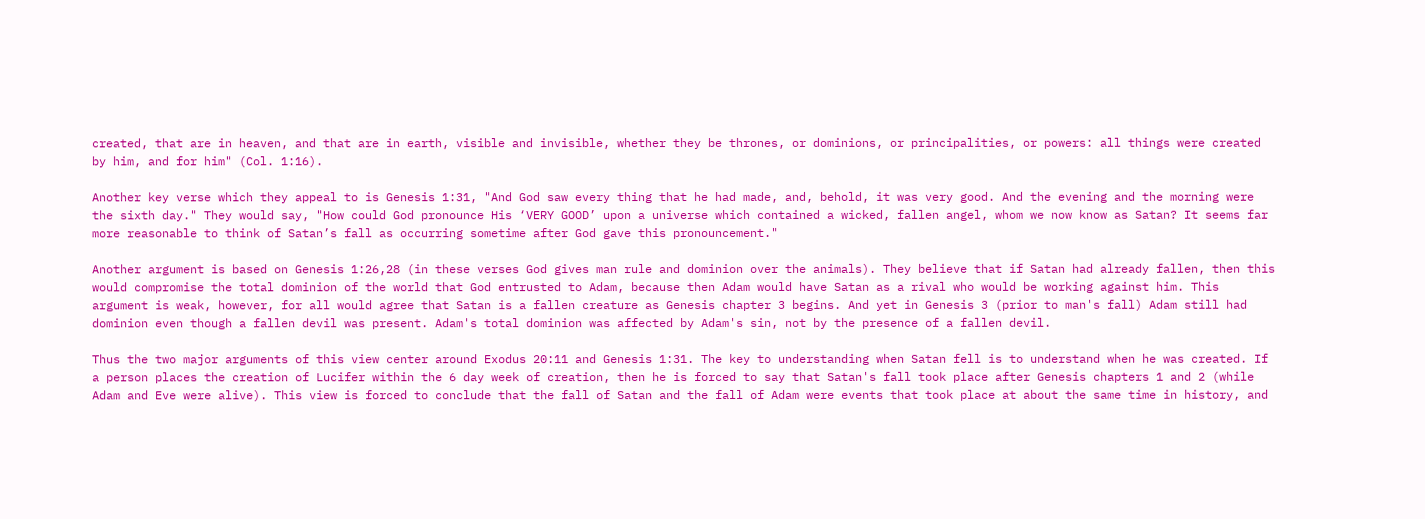created, that are in heaven, and that are in earth, visible and invisible, whether they be thrones, or dominions, or principalities, or powers: all things were created by him, and for him" (Col. 1:16).

Another key verse which they appeal to is Genesis 1:31, "And God saw every thing that he had made, and, behold, it was very good. And the evening and the morning were the sixth day." They would say, "How could God pronounce His ‘VERY GOOD’ upon a universe which contained a wicked, fallen angel, whom we now know as Satan? It seems far more reasonable to think of Satan’s fall as occurring sometime after God gave this pronouncement."

Another argument is based on Genesis 1:26,28 (in these verses God gives man rule and dominion over the animals). They believe that if Satan had already fallen, then this would compromise the total dominion of the world that God entrusted to Adam, because then Adam would have Satan as a rival who would be working against him. This argument is weak, however, for all would agree that Satan is a fallen creature as Genesis chapter 3 begins. And yet in Genesis 3 (prior to man's fall) Adam still had dominion even though a fallen devil was present. Adam's total dominion was affected by Adam's sin, not by the presence of a fallen devil.

Thus the two major arguments of this view center around Exodus 20:11 and Genesis 1:31. The key to understanding when Satan fell is to understand when he was created. If a person places the creation of Lucifer within the 6 day week of creation, then he is forced to say that Satan's fall took place after Genesis chapters 1 and 2 (while Adam and Eve were alive). This view is forced to conclude that the fall of Satan and the fall of Adam were events that took place at about the same time in history, and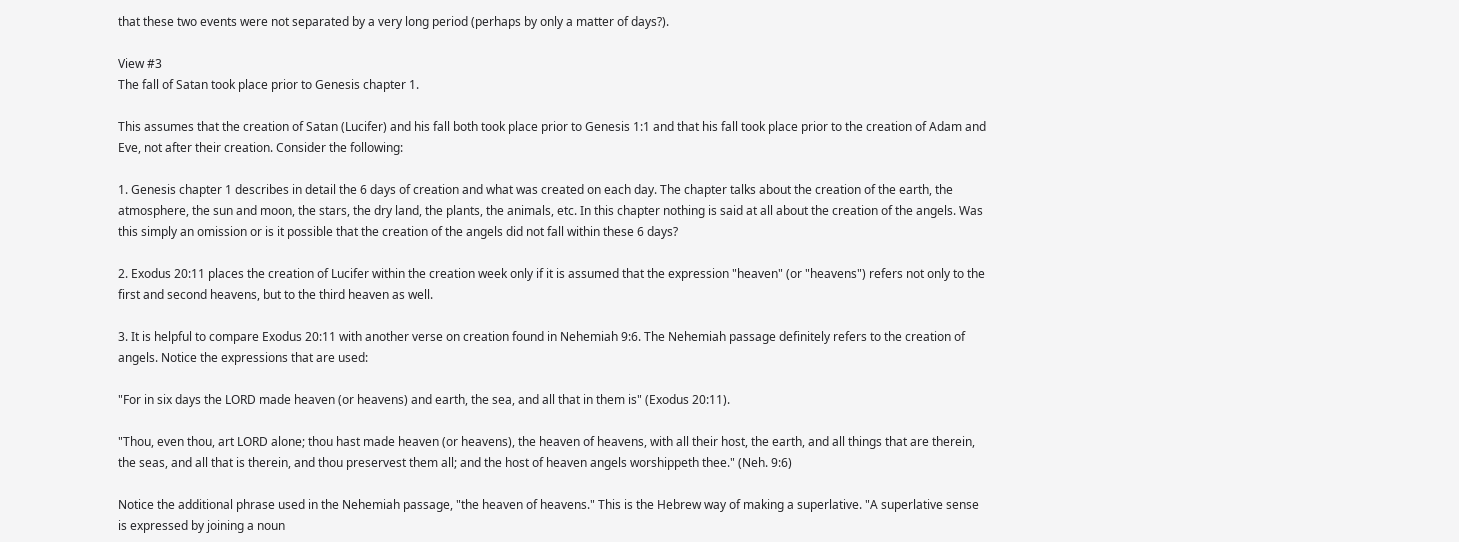that these two events were not separated by a very long period (perhaps by only a matter of days?).

View #3
The fall of Satan took place prior to Genesis chapter 1.

This assumes that the creation of Satan (Lucifer) and his fall both took place prior to Genesis 1:1 and that his fall took place prior to the creation of Adam and Eve, not after their creation. Consider the following:

1. Genesis chapter 1 describes in detail the 6 days of creation and what was created on each day. The chapter talks about the creation of the earth, the atmosphere, the sun and moon, the stars, the dry land, the plants, the animals, etc. In this chapter nothing is said at all about the creation of the angels. Was this simply an omission or is it possible that the creation of the angels did not fall within these 6 days?

2. Exodus 20:11 places the creation of Lucifer within the creation week only if it is assumed that the expression "heaven" (or "heavens") refers not only to the first and second heavens, but to the third heaven as well.

3. It is helpful to compare Exodus 20:11 with another verse on creation found in Nehemiah 9:6. The Nehemiah passage definitely refers to the creation of angels. Notice the expressions that are used:

"For in six days the LORD made heaven (or heavens) and earth, the sea, and all that in them is" (Exodus 20:11).

"Thou, even thou, art LORD alone; thou hast made heaven (or heavens), the heaven of heavens, with all their host, the earth, and all things that are therein, the seas, and all that is therein, and thou preservest them all; and the host of heaven angels worshippeth thee." (Neh. 9:6)

Notice the additional phrase used in the Nehemiah passage, "the heaven of heavens." This is the Hebrew way of making a superlative. "A superlative sense is expressed by joining a noun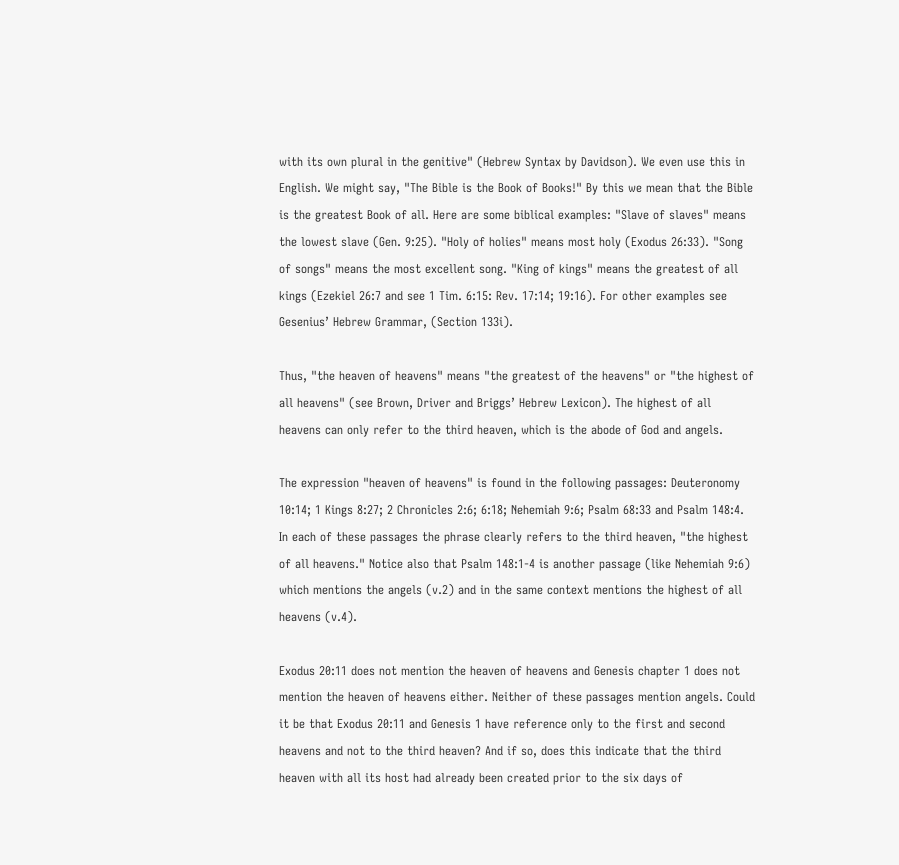with its own plural in the genitive" (Hebrew Syntax by Davidson). We even use this in English. We might say, "The Bible is the Book of Books!" By this we mean that the Bible is the greatest Book of all. Here are some biblical examples: "Slave of slaves" means the lowest slave (Gen. 9:25). "Holy of holies" means most holy (Exodus 26:33). "Song of songs" means the most excellent song. "King of kings" means the greatest of all kings (Ezekiel 26:7 and see 1 Tim. 6:15: Rev. 17:14; 19:16). For other examples see Gesenius’ Hebrew Grammar, (Section 133i).

Thus, "the heaven of heavens" means "the greatest of the heavens" or "the highest of all heavens" (see Brown, Driver and Briggs’ Hebrew Lexicon). The highest of all heavens can only refer to the third heaven, which is the abode of God and angels.

The expression "heaven of heavens" is found in the following passages: Deuteronomy 10:14; 1 Kings 8:27; 2 Chronicles 2:6; 6:18; Nehemiah 9:6; Psalm 68:33 and Psalm 148:4. In each of these passages the phrase clearly refers to the third heaven, "the highest of all heavens." Notice also that Psalm 148:1-4 is another passage (like Nehemiah 9:6) which mentions the angels (v.2) and in the same context mentions the highest of all heavens (v.4).

Exodus 20:11 does not mention the heaven of heavens and Genesis chapter 1 does not mention the heaven of heavens either. Neither of these passages mention angels. Could it be that Exodus 20:11 and Genesis 1 have reference only to the first and second heavens and not to the third heaven? And if so, does this indicate that the third heaven with all its host had already been created prior to the six days of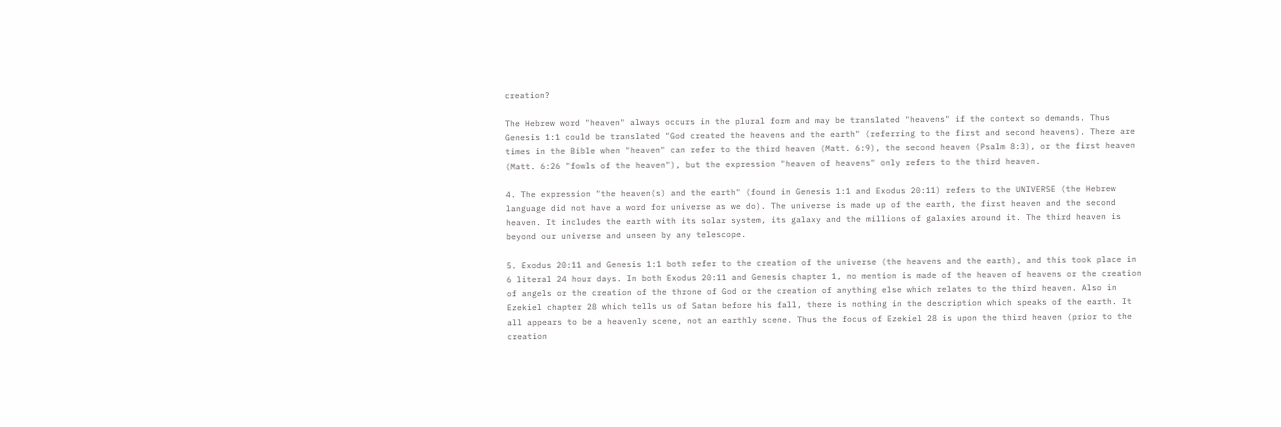creation?

The Hebrew word "heaven" always occurs in the plural form and may be translated "heavens" if the context so demands. Thus Genesis 1:1 could be translated "God created the heavens and the earth" (referring to the first and second heavens). There are times in the Bible when "heaven" can refer to the third heaven (Matt. 6:9), the second heaven (Psalm 8:3), or the first heaven (Matt. 6:26 "fowls of the heaven"), but the expression "heaven of heavens" only refers to the third heaven.

4. The expression "the heaven(s) and the earth" (found in Genesis 1:1 and Exodus 20:11) refers to the UNIVERSE (the Hebrew language did not have a word for universe as we do). The universe is made up of the earth, the first heaven and the second heaven. It includes the earth with its solar system, its galaxy and the millions of galaxies around it. The third heaven is beyond our universe and unseen by any telescope.

5. Exodus 20:11 and Genesis 1:1 both refer to the creation of the universe (the heavens and the earth), and this took place in 6 literal 24 hour days. In both Exodus 20:11 and Genesis chapter 1, no mention is made of the heaven of heavens or the creation of angels or the creation of the throne of God or the creation of anything else which relates to the third heaven. Also in Ezekiel chapter 28 which tells us of Satan before his fall, there is nothing in the description which speaks of the earth. It all appears to be a heavenly scene, not an earthly scene. Thus the focus of Ezekiel 28 is upon the third heaven (prior to the creation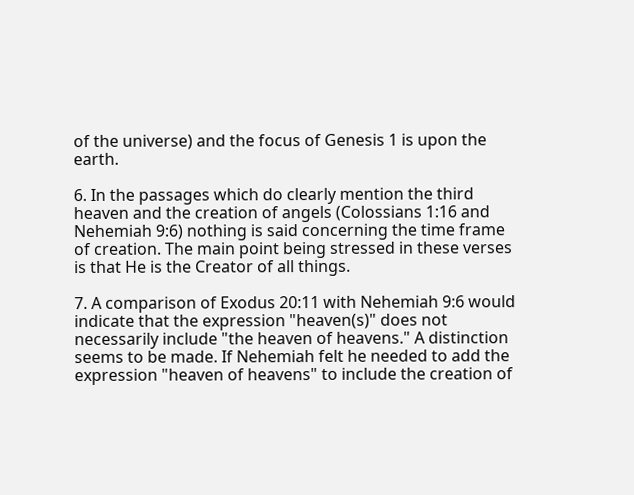of the universe) and the focus of Genesis 1 is upon the earth.

6. In the passages which do clearly mention the third heaven and the creation of angels (Colossians 1:16 and Nehemiah 9:6) nothing is said concerning the time frame of creation. The main point being stressed in these verses is that He is the Creator of all things.

7. A comparison of Exodus 20:11 with Nehemiah 9:6 would indicate that the expression "heaven(s)" does not necessarily include "the heaven of heavens." A distinction seems to be made. If Nehemiah felt he needed to add the expression "heaven of heavens" to include the creation of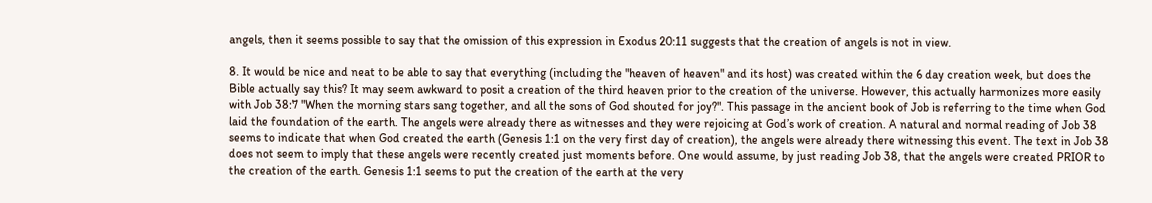angels, then it seems possible to say that the omission of this expression in Exodus 20:11 suggests that the creation of angels is not in view.

8. It would be nice and neat to be able to say that everything (including the "heaven of heaven" and its host) was created within the 6 day creation week, but does the Bible actually say this? It may seem awkward to posit a creation of the third heaven prior to the creation of the universe. However, this actually harmonizes more easily with Job 38:7 "When the morning stars sang together, and all the sons of God shouted for joy?". This passage in the ancient book of Job is referring to the time when God laid the foundation of the earth. The angels were already there as witnesses and they were rejoicing at God’s work of creation. A natural and normal reading of Job 38 seems to indicate that when God created the earth (Genesis 1:1 on the very first day of creation), the angels were already there witnessing this event. The text in Job 38 does not seem to imply that these angels were recently created just moments before. One would assume, by just reading Job 38, that the angels were created PRIOR to the creation of the earth. Genesis 1:1 seems to put the creation of the earth at the very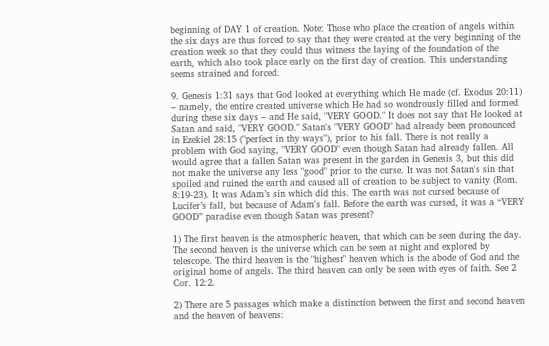beginning of DAY 1 of creation. Note: Those who place the creation of angels within the six days are thus forced to say that they were created at the very beginning of the creation week so that they could thus witness the laying of the foundation of the earth, which also took place early on the first day of creation. This understanding seems strained and forced.

9. Genesis 1:31 says that God looked at everything which He made (cf. Exodus 20:11) – namely, the entire created universe which He had so wondrously filled and formed during these six days – and He said, "VERY GOOD." It does not say that He looked at Satan and said, "VERY GOOD." Satan's "VERY GOOD" had already been pronounced in Ezekiel 28:15 ("perfect in thy ways"), prior to his fall. There is not really a problem with God saying, "VERY GOOD" even though Satan had already fallen. All would agree that a fallen Satan was present in the garden in Genesis 3, but this did not make the universe any less "good" prior to the curse. It was not Satan's sin that spoiled and ruined the earth and caused all of creation to be subject to vanity (Rom. 8:19-23). It was Adam’s sin which did this. The earth was not cursed because of Lucifer’s fall, but because of Adam's fall. Before the earth was cursed, it was a “VERY GOOD” paradise even though Satan was present?

1) The first heaven is the atmospheric heaven, that which can be seen during the day. The second heaven is the universe which can be seen at night and explored by telescope. The third heaven is the "highest" heaven which is the abode of God and the original home of angels. The third heaven can only be seen with eyes of faith. See 2 Cor. 12:2.

2) There are 5 passages which make a distinction between the first and second heaven and the heaven of heavens: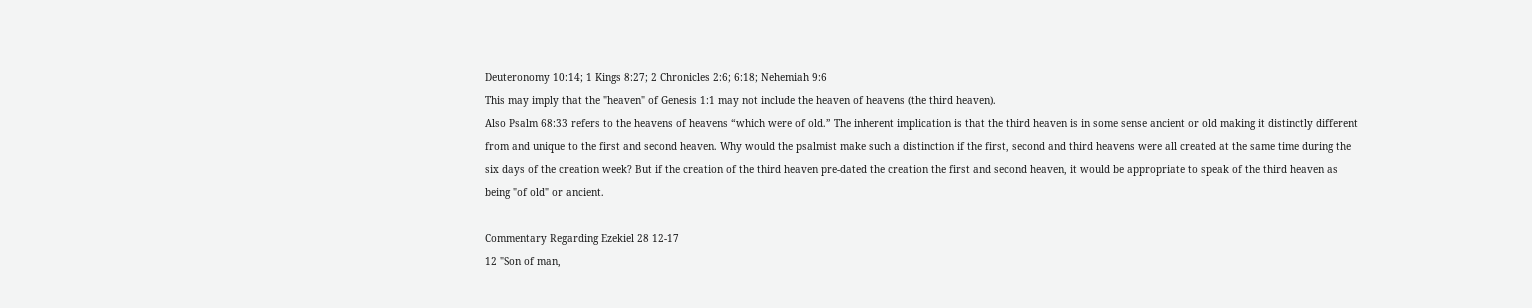Deuteronomy 10:14; 1 Kings 8:27; 2 Chronicles 2:6; 6:18; Nehemiah 9:6
This may imply that the "heaven" of Genesis 1:1 may not include the heaven of heavens (the third heaven).
Also Psalm 68:33 refers to the heavens of heavens “which were of old.” The inherent implication is that the third heaven is in some sense ancient or old making it distinctly different from and unique to the first and second heaven. Why would the psalmist make such a distinction if the first, second and third heavens were all created at the same time during the six days of the creation week? But if the creation of the third heaven pre-dated the creation the first and second heaven, it would be appropriate to speak of the third heaven as being "of old" or ancient.

Commentary Regarding Ezekiel 28 12-17
12 "Son of man,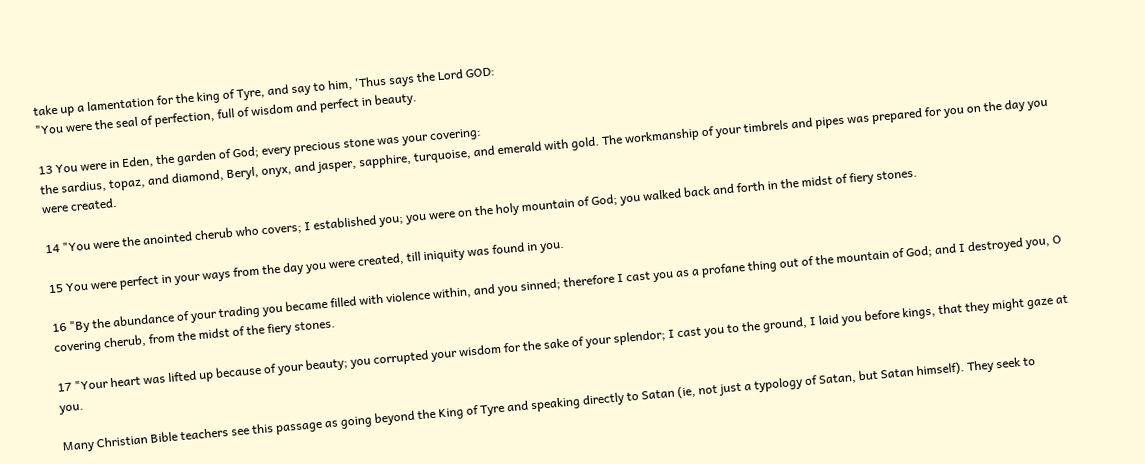take up a lamentation for the king of Tyre, and say to him, 'Thus says the Lord GOD:
"You were the seal of perfection, full of wisdom and perfect in beauty.

13 You were in Eden, the garden of God; every precious stone was your covering:
the sardius, topaz, and diamond, Beryl, onyx, and jasper, sapphire, turquoise, and emerald with gold. The workmanship of your timbrels and pipes was prepared for you on the day you were created.

14 "You were the anointed cherub who covers; I established you; you were on the holy mountain of God; you walked back and forth in the midst of fiery stones.

15 You were perfect in your ways from the day you were created, till iniquity was found in you.

16 "By the abundance of your trading you became filled with violence within, and you sinned; therefore I cast you as a profane thing out of the mountain of God; and I destroyed you, O covering cherub, from the midst of the fiery stones.

17 "Your heart was lifted up because of your beauty; you corrupted your wisdom for the sake of your splendor; I cast you to the ground, I laid you before kings, that they might gaze at you.

Many Christian Bible teachers see this passage as going beyond the King of Tyre and speaking directly to Satan (ie, not just a typology of Satan, but Satan himself). They seek to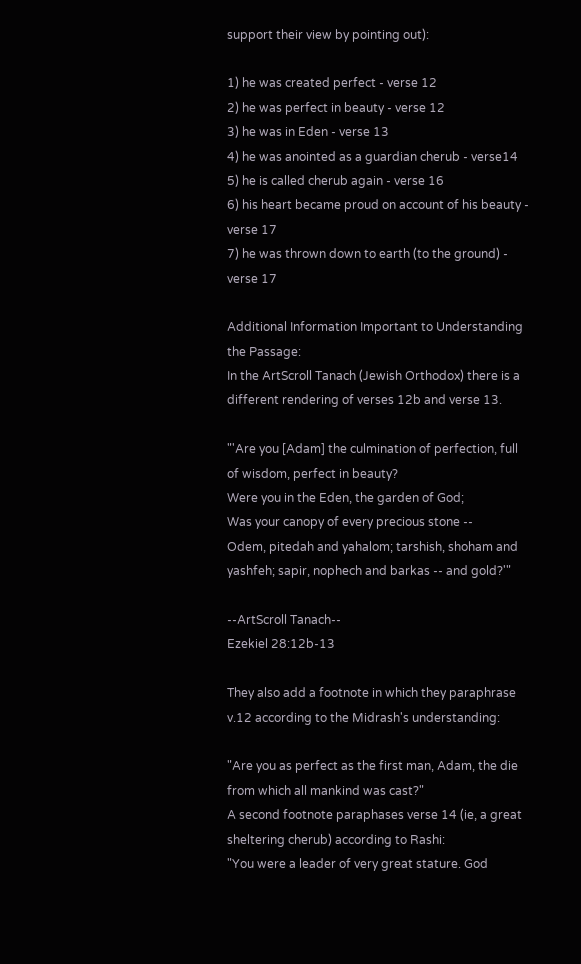support their view by pointing out):

1) he was created perfect - verse 12
2) he was perfect in beauty - verse 12
3) he was in Eden - verse 13
4) he was anointed as a guardian cherub - verse14
5) he is called cherub again - verse 16
6) his heart became proud on account of his beauty - verse 17
7) he was thrown down to earth (to the ground) - verse 17

Additional Information Important to Understanding the Passage:
In the ArtScroll Tanach (Jewish Orthodox) there is a different rendering of verses 12b and verse 13.

"'Are you [Adam] the culmination of perfection, full of wisdom, perfect in beauty?
Were you in the Eden, the garden of God;
Was your canopy of every precious stone --
Odem, pitedah and yahalom; tarshish, shoham and yashfeh; sapir, nophech and barkas -- and gold?'"

--ArtScroll Tanach--
Ezekiel 28:12b-13

They also add a footnote in which they paraphrase v.12 according to the Midrash's understanding:

"Are you as perfect as the first man, Adam, the die from which all mankind was cast?"
A second footnote paraphases verse 14 (ie, a great sheltering cherub) according to Rashi:
"You were a leader of very great stature. God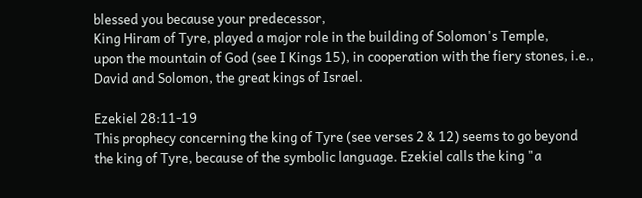blessed you because your predecessor,
King Hiram of Tyre, played a major role in the building of Solomon's Temple,
upon the mountain of God (see I Kings 15), in cooperation with the fiery stones, i.e., David and Solomon, the great kings of Israel.

Ezekiel 28:11-19
This prophecy concerning the king of Tyre (see verses 2 & 12) seems to go beyond the king of Tyre, because of the symbolic language. Ezekiel calls the king "a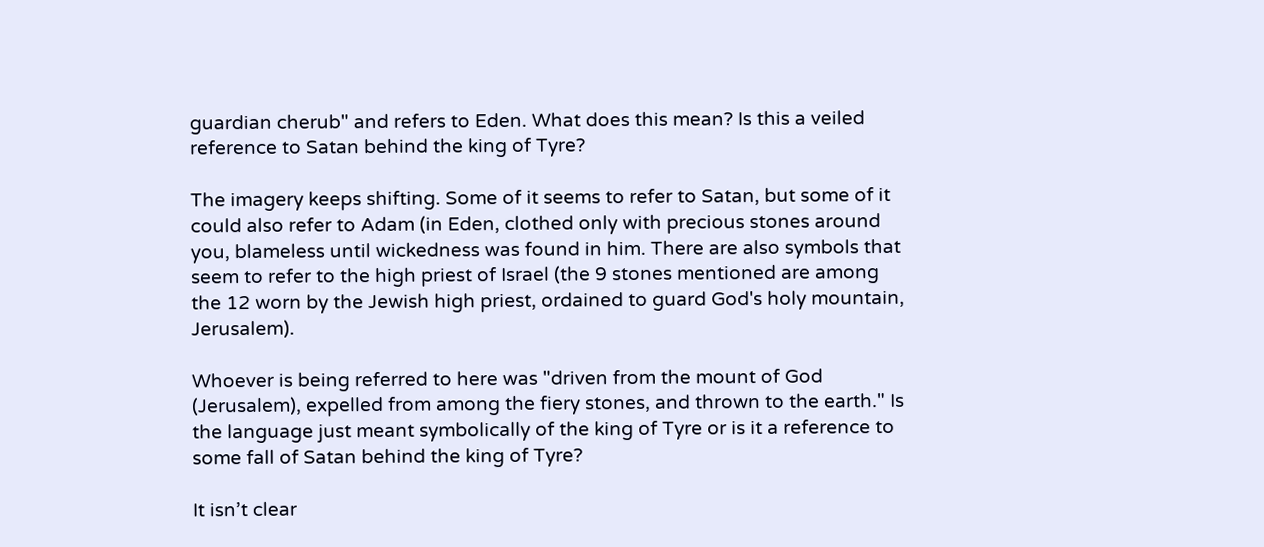guardian cherub" and refers to Eden. What does this mean? Is this a veiled reference to Satan behind the king of Tyre?

The imagery keeps shifting. Some of it seems to refer to Satan, but some of it could also refer to Adam (in Eden, clothed only with precious stones around you, blameless until wickedness was found in him. There are also symbols that seem to refer to the high priest of Israel (the 9 stones mentioned are among the 12 worn by the Jewish high priest, ordained to guard God's holy mountain, Jerusalem).

Whoever is being referred to here was "driven from the mount of God (Jerusalem), expelled from among the fiery stones, and thrown to the earth." Is the language just meant symbolically of the king of Tyre or is it a reference to some fall of Satan behind the king of Tyre?

It isn’t clear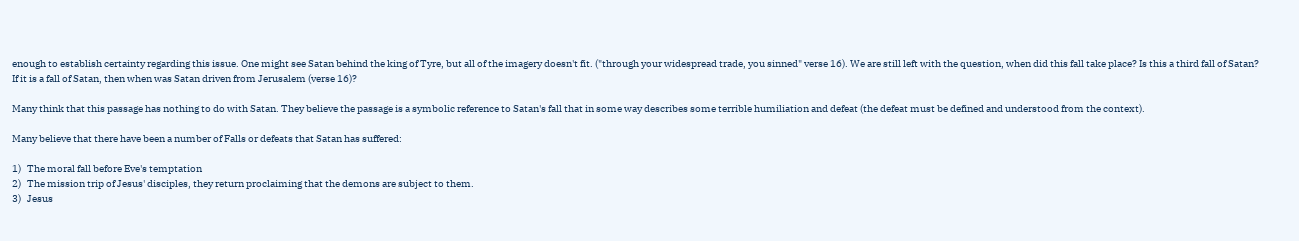enough to establish certainty regarding this issue. One might see Satan behind the king of Tyre, but all of the imagery doesn't fit. ("through your widespread trade, you sinned" verse 16). We are still left with the question, when did this fall take place? Is this a third fall of Satan? If it is a fall of Satan, then when was Satan driven from Jerusalem (verse 16)?

Many think that this passage has nothing to do with Satan. They believe the passage is a symbolic reference to Satan's fall that in some way describes some terrible humiliation and defeat (the defeat must be defined and understood from the context).

Many believe that there have been a number of Falls or defeats that Satan has suffered:

1)   The moral fall before Eve's temptation
2)   The mission trip of Jesus' disciples, they return proclaiming that the demons are subject to them.
3)   Jesus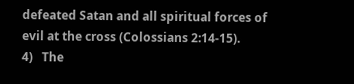defeated Satan and all spiritual forces of evil at the cross (Colossians 2:14-15).
4)   The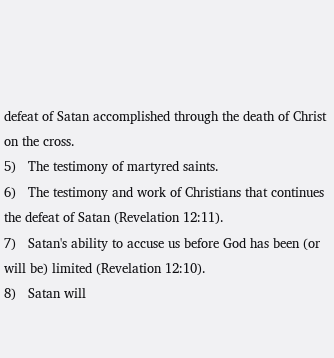defeat of Satan accomplished through the death of Christ on the cross.
5)   The testimony of martyred saints.
6)   The testimony and work of Christians that continues the defeat of Satan (Revelation 12:11).
7)   Satan's ability to accuse us before God has been (or will be) limited (Revelation 12:10).
8)   Satan will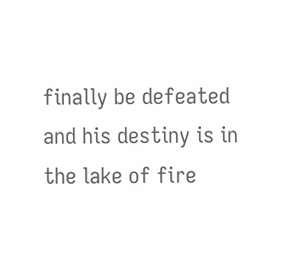finally be defeated and his destiny is in the lake of fire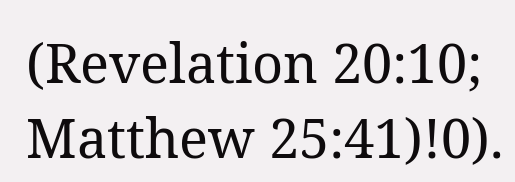(Revelation 20:10; Matthew 25:41)!0).